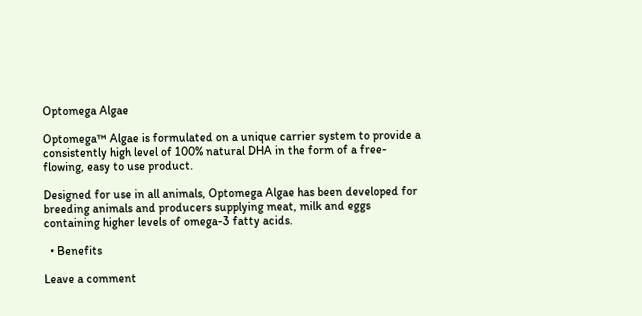Optomega Algae

Optomega™ Algae is formulated on a unique carrier system to provide a consistently high level of 100% natural DHA in the form of a free-flowing, easy to use product.

Designed for use in all animals, Optomega Algae has been developed for breeding animals and producers supplying meat, milk and eggs containing higher levels of omega-3 fatty acids.

  • Benefits

Leave a comment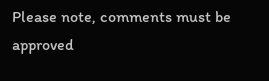Please note, comments must be approved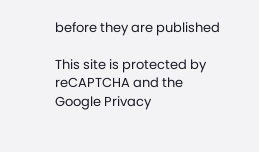before they are published

This site is protected by reCAPTCHA and the Google Privacy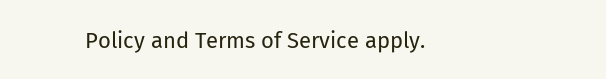Policy and Terms of Service apply.